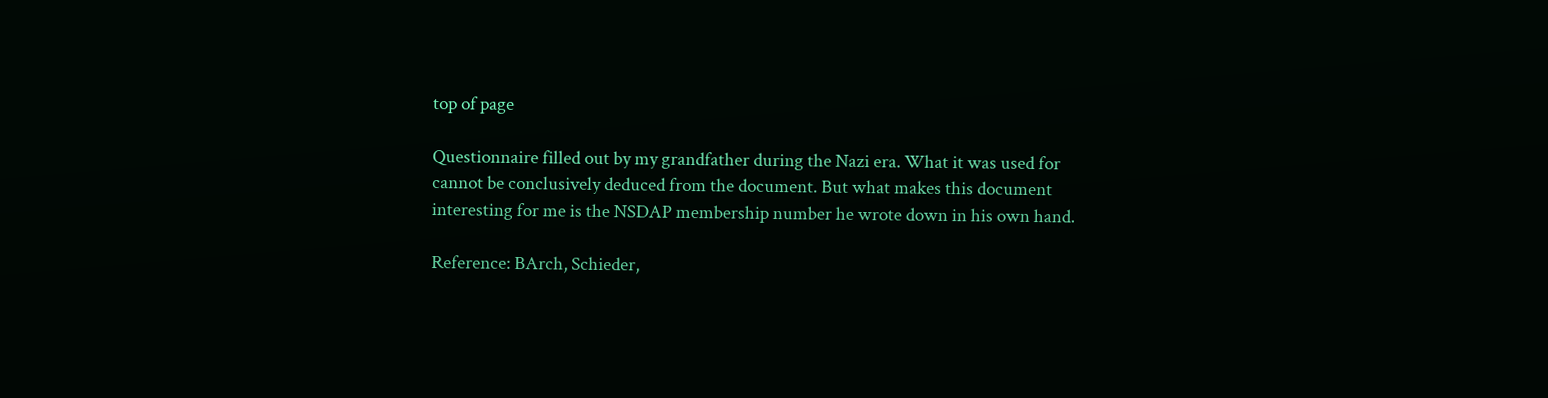top of page

Questionnaire filled out by my grandfather during the Nazi era. What it was used for cannot be conclusively deduced from the document. But what makes this document interesting for me is the NSDAP membership number he wrote down in his own hand.

Reference: BArch, Schieder,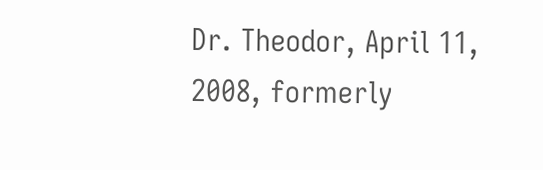Dr. Theodor, April 11, 2008, formerly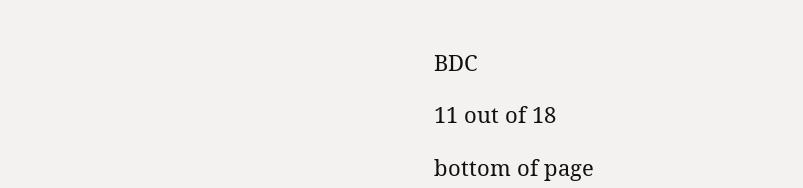BDC

11 out of 18

bottom of page